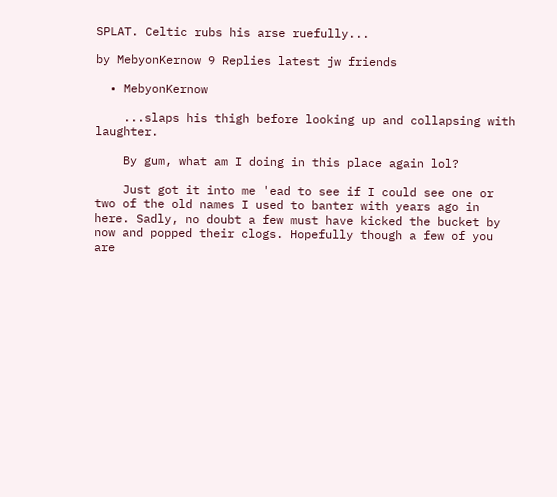SPLAT. Celtic rubs his arse ruefully...

by MebyonKernow 9 Replies latest jw friends

  • MebyonKernow

    ...slaps his thigh before looking up and collapsing with laughter.

    By gum, what am I doing in this place again lol?

    Just got it into me 'ead to see if I could see one or two of the old names I used to banter with years ago in here. Sadly, no doubt a few must have kicked the bucket by now and popped their clogs. Hopefully though a few of you are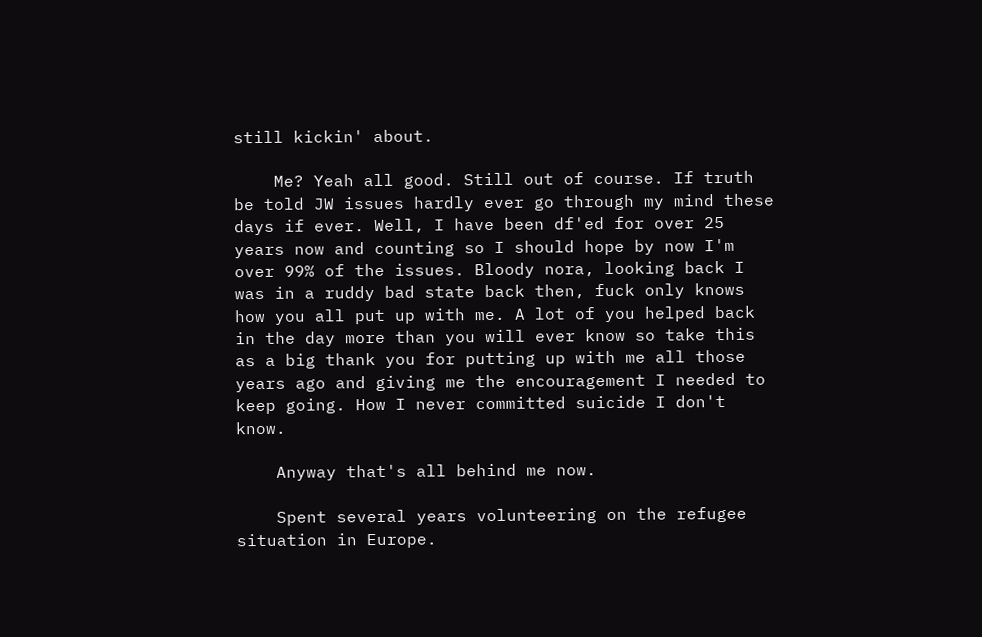still kickin' about.

    Me? Yeah all good. Still out of course. If truth be told JW issues hardly ever go through my mind these days if ever. Well, I have been df'ed for over 25 years now and counting so I should hope by now I'm over 99% of the issues. Bloody nora, looking back I was in a ruddy bad state back then, fuck only knows how you all put up with me. A lot of you helped back in the day more than you will ever know so take this as a big thank you for putting up with me all those years ago and giving me the encouragement I needed to keep going. How I never committed suicide I don't know.

    Anyway that's all behind me now.

    Spent several years volunteering on the refugee situation in Europe.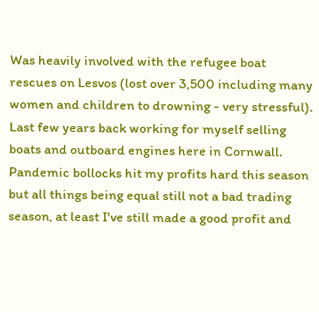Was heavily involved with the refugee boat rescues on Lesvos (lost over 3,500 including many women and children to drowning - very stressful). Last few years back working for myself selling boats and outboard engines here in Cornwall. Pandemic bollocks hit my profits hard this season but all things being equal still not a bad trading season, at least I've still made a good profit and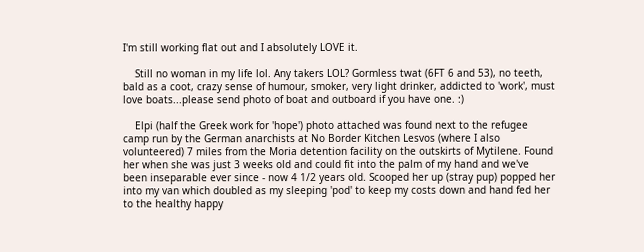I'm still working flat out and I absolutely LOVE it.

    Still no woman in my life lol. Any takers LOL? Gormless twat (6FT 6 and 53), no teeth, bald as a coot, crazy sense of humour, smoker, very light drinker, addicted to 'work', must love boats...please send photo of boat and outboard if you have one. :)

    Elpi (half the Greek work for 'hope') photo attached was found next to the refugee camp run by the German anarchists at No Border Kitchen Lesvos (where I also volunteered) 7 miles from the Moria detention facility on the outskirts of Mytilene. Found her when she was just 3 weeks old and could fit into the palm of my hand and we've been inseparable ever since - now 4 1/2 years old. Scooped her up (stray pup) popped her into my van which doubled as my sleeping 'pod' to keep my costs down and hand fed her to the healthy happy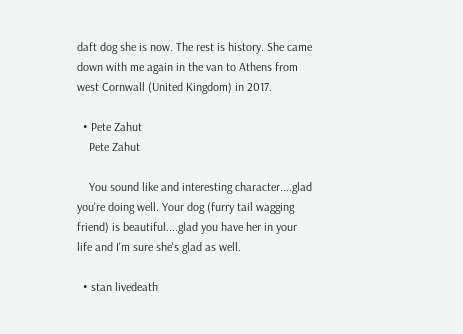daft dog she is now. The rest is history. She came down with me again in the van to Athens from west Cornwall (United Kingdom) in 2017.

  • Pete Zahut
    Pete Zahut

    You sound like and interesting character....glad you're doing well. Your dog (furry tail wagging friend) is beautiful....glad you have her in your life and I'm sure she's glad as well.

  • stan livedeath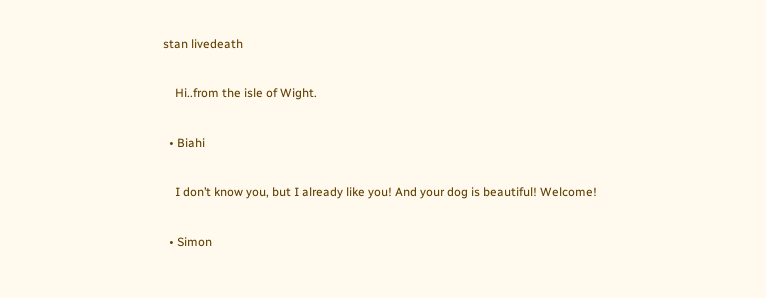stan livedeath

    Hi..from the isle of Wight.

  • Biahi

    I don’t know you, but I already like you! And your dog is beautiful! Welcome!

  • Simon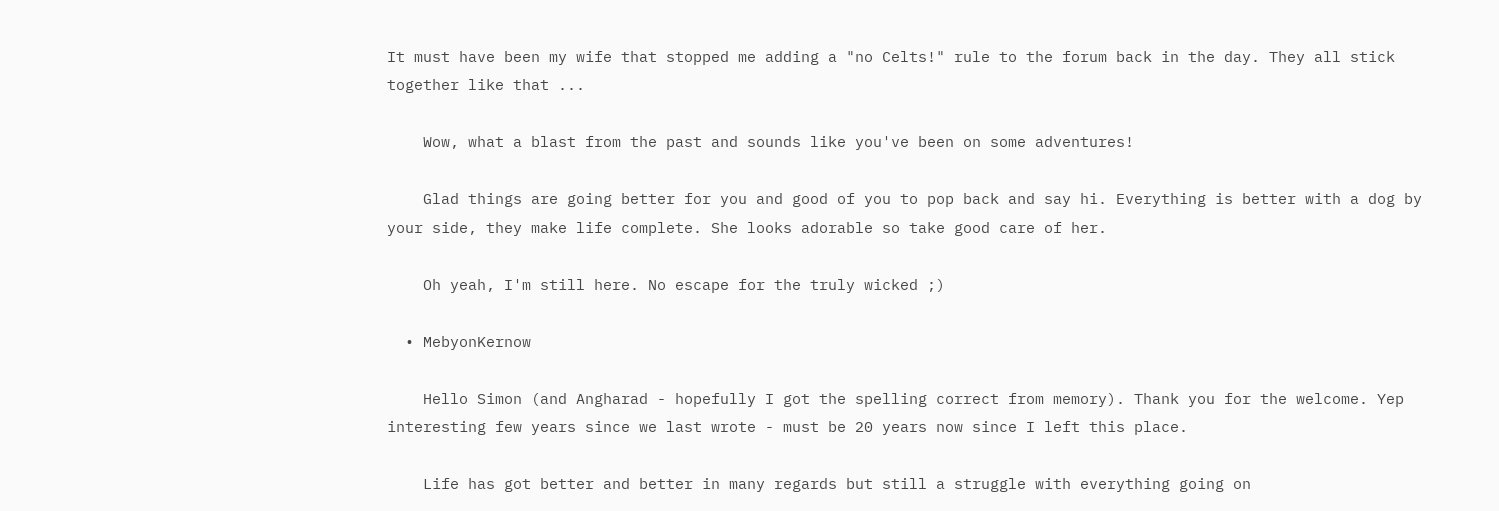It must have been my wife that stopped me adding a "no Celts!" rule to the forum back in the day. They all stick together like that ...

    Wow, what a blast from the past and sounds like you've been on some adventures!

    Glad things are going better for you and good of you to pop back and say hi. Everything is better with a dog by your side, they make life complete. She looks adorable so take good care of her.

    Oh yeah, I'm still here. No escape for the truly wicked ;)

  • MebyonKernow

    Hello Simon (and Angharad - hopefully I got the spelling correct from memory). Thank you for the welcome. Yep interesting few years since we last wrote - must be 20 years now since I left this place.

    Life has got better and better in many regards but still a struggle with everything going on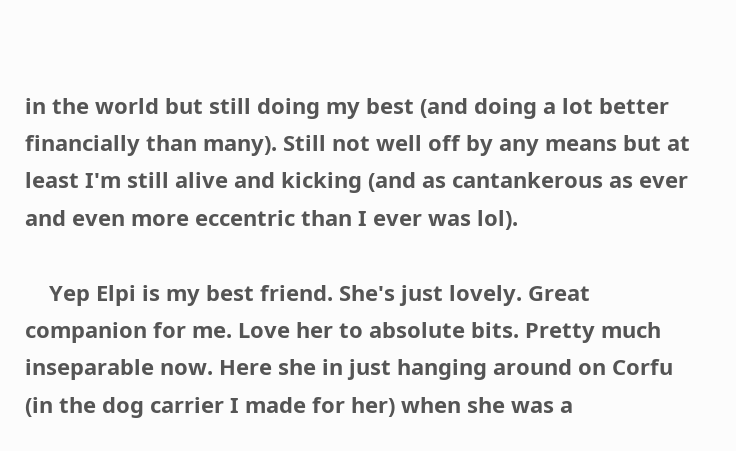in the world but still doing my best (and doing a lot better financially than many). Still not well off by any means but at least I'm still alive and kicking (and as cantankerous as ever and even more eccentric than I ever was lol).

    Yep Elpi is my best friend. She's just lovely. Great companion for me. Love her to absolute bits. Pretty much inseparable now. Here she in just hanging around on Corfu (in the dog carrier I made for her) when she was a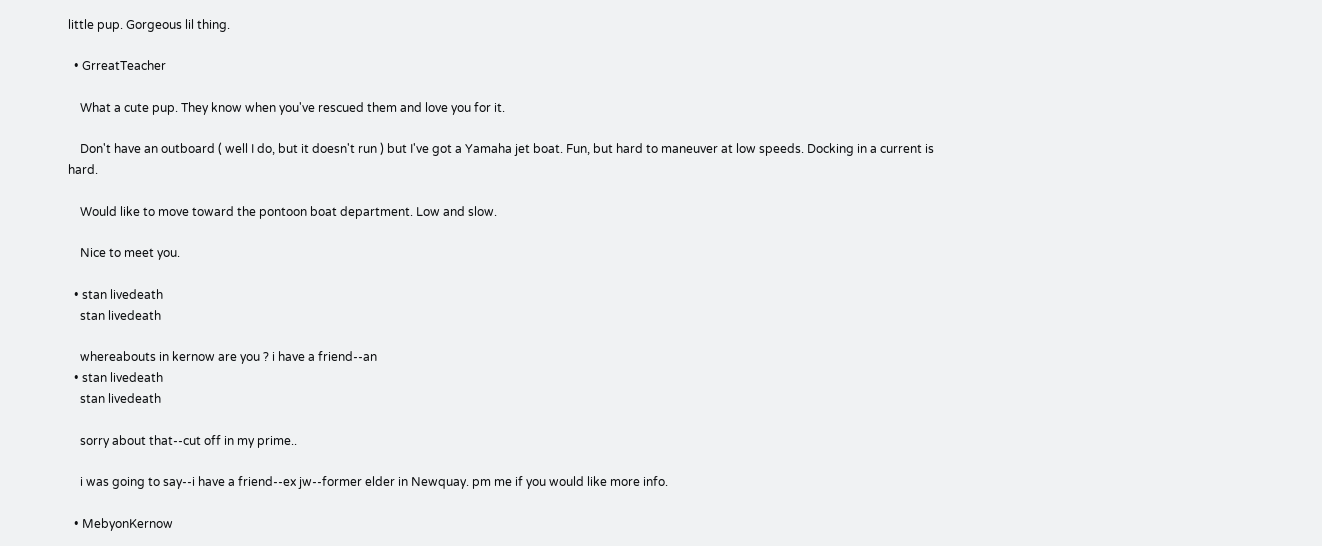little pup. Gorgeous lil thing.

  • GrreatTeacher

    What a cute pup. They know when you've rescued them and love you for it.

    Don't have an outboard ( well I do, but it doesn't run ) but I've got a Yamaha jet boat. Fun, but hard to maneuver at low speeds. Docking in a current is hard.

    Would like to move toward the pontoon boat department. Low and slow.

    Nice to meet you.

  • stan livedeath
    stan livedeath

    whereabouts in kernow are you ? i have a friend--an
  • stan livedeath
    stan livedeath

    sorry about that--cut off in my prime..

    i was going to say--i have a friend--ex jw--former elder in Newquay. pm me if you would like more info.

  • MebyonKernow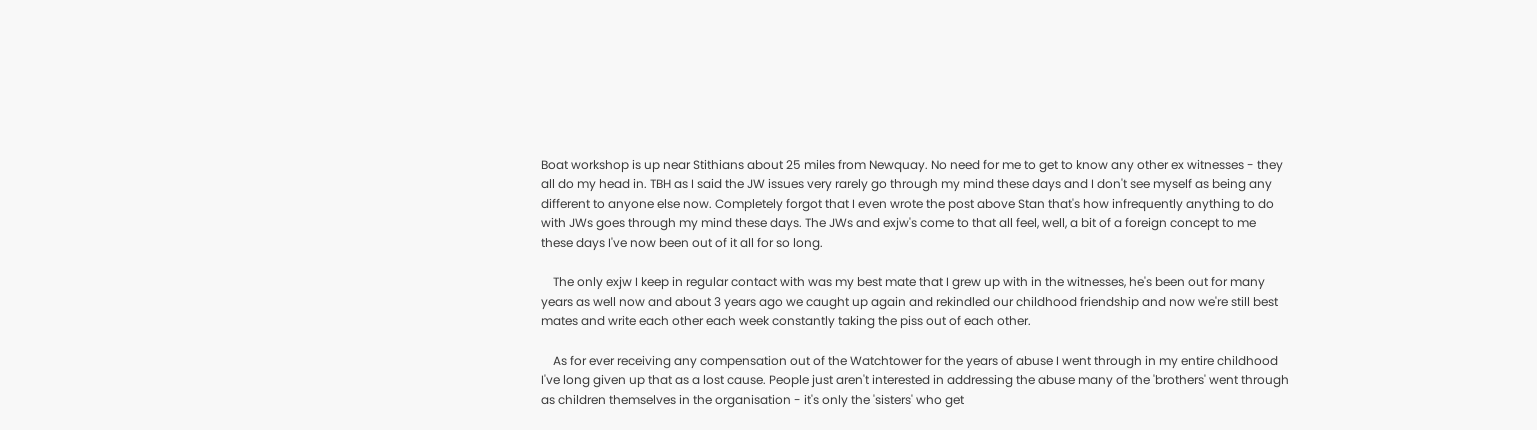Boat workshop is up near Stithians about 25 miles from Newquay. No need for me to get to know any other ex witnesses - they all do my head in. TBH as I said the JW issues very rarely go through my mind these days and I don't see myself as being any different to anyone else now. Completely forgot that I even wrote the post above Stan that's how infrequently anything to do with JWs goes through my mind these days. The JWs and exjw's come to that all feel, well, a bit of a foreign concept to me these days I've now been out of it all for so long.

    The only exjw I keep in regular contact with was my best mate that I grew up with in the witnesses, he's been out for many years as well now and about 3 years ago we caught up again and rekindled our childhood friendship and now we're still best mates and write each other each week constantly taking the piss out of each other.

    As for ever receiving any compensation out of the Watchtower for the years of abuse I went through in my entire childhood I've long given up that as a lost cause. People just aren't interested in addressing the abuse many of the 'brothers' went through as children themselves in the organisation - it's only the 'sisters' who get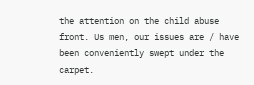the attention on the child abuse front. Us men, our issues are / have been conveniently swept under the carpet.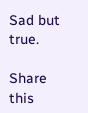Sad but true.

Share this